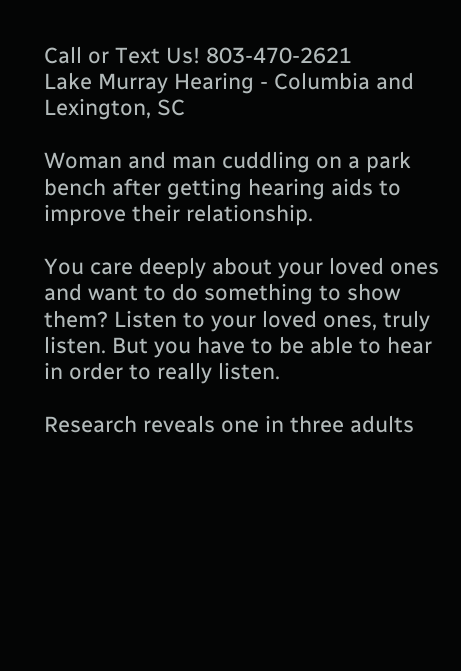Call or Text Us! 803-470-2621
Lake Murray Hearing - Columbia and Lexington, SC

Woman and man cuddling on a park bench after getting hearing aids to improve their relationship.

You care deeply about your loved ones and want to do something to show them? Listen to your loved ones, truly listen. But you have to be able to hear in order to really listen.

Research reveals one in three adults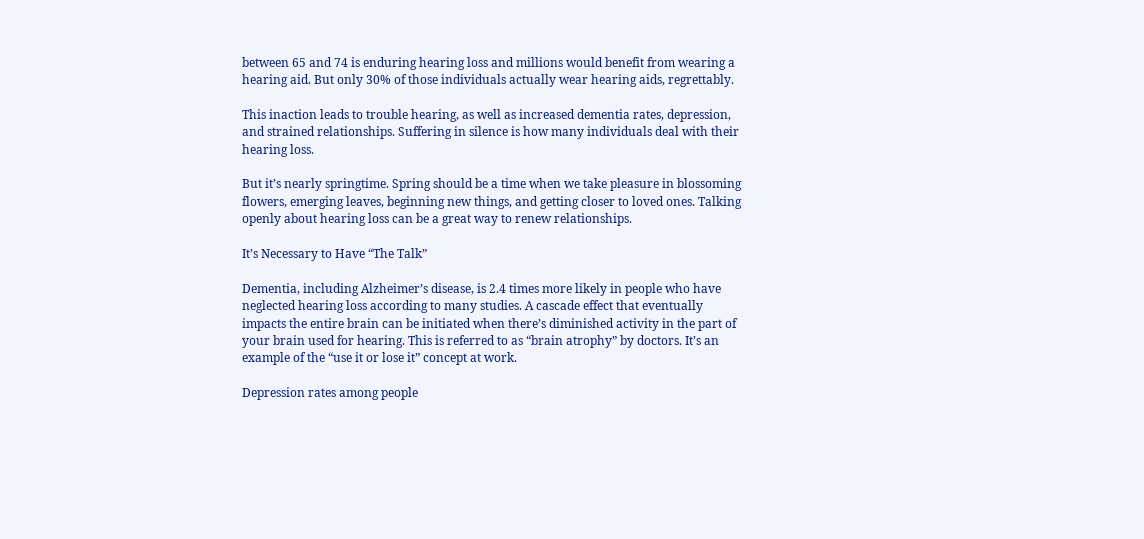between 65 and 74 is enduring hearing loss and millions would benefit from wearing a hearing aid. But only 30% of those individuals actually wear hearing aids, regrettably.

This inaction leads to trouble hearing, as well as increased dementia rates, depression, and strained relationships. Suffering in silence is how many individuals deal with their hearing loss.

But it’s nearly springtime. Spring should be a time when we take pleasure in blossoming flowers, emerging leaves, beginning new things, and getting closer to loved ones. Talking openly about hearing loss can be a great way to renew relationships.

It’s Necessary to Have “The Talk”

Dementia, including Alzheimer’s disease, is 2.4 times more likely in people who have neglected hearing loss according to many studies. A cascade effect that eventually impacts the entire brain can be initiated when there’s diminished activity in the part of your brain used for hearing. This is referred to as “brain atrophy” by doctors. It’s an example of the “use it or lose it” concept at work.

Depression rates among people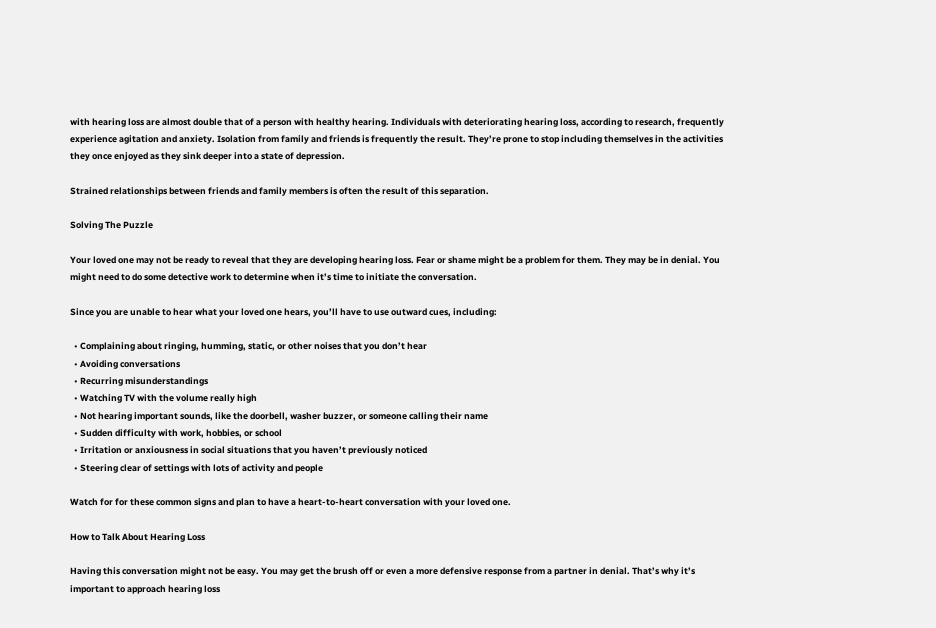with hearing loss are almost double that of a person with healthy hearing. Individuals with deteriorating hearing loss, according to research, frequently experience agitation and anxiety. Isolation from family and friends is frequently the result. They’re prone to stop including themselves in the activities they once enjoyed as they sink deeper into a state of depression.

Strained relationships between friends and family members is often the result of this separation.

Solving The Puzzle

Your loved one may not be ready to reveal that they are developing hearing loss. Fear or shame might be a problem for them. They may be in denial. You might need to do some detective work to determine when it’s time to initiate the conversation.

Since you are unable to hear what your loved one hears, you’ll have to use outward cues, including:

  • Complaining about ringing, humming, static, or other noises that you don’t hear
  • Avoiding conversations
  • Recurring misunderstandings
  • Watching TV with the volume really high
  • Not hearing important sounds, like the doorbell, washer buzzer, or someone calling their name
  • Sudden difficulty with work, hobbies, or school
  • Irritation or anxiousness in social situations that you haven’t previously noticed
  • Steering clear of settings with lots of activity and people

Watch for for these common signs and plan to have a heart-to-heart conversation with your loved one.

How to Talk About Hearing Loss

Having this conversation might not be easy. You may get the brush off or even a more defensive response from a partner in denial. That’s why it’s important to approach hearing loss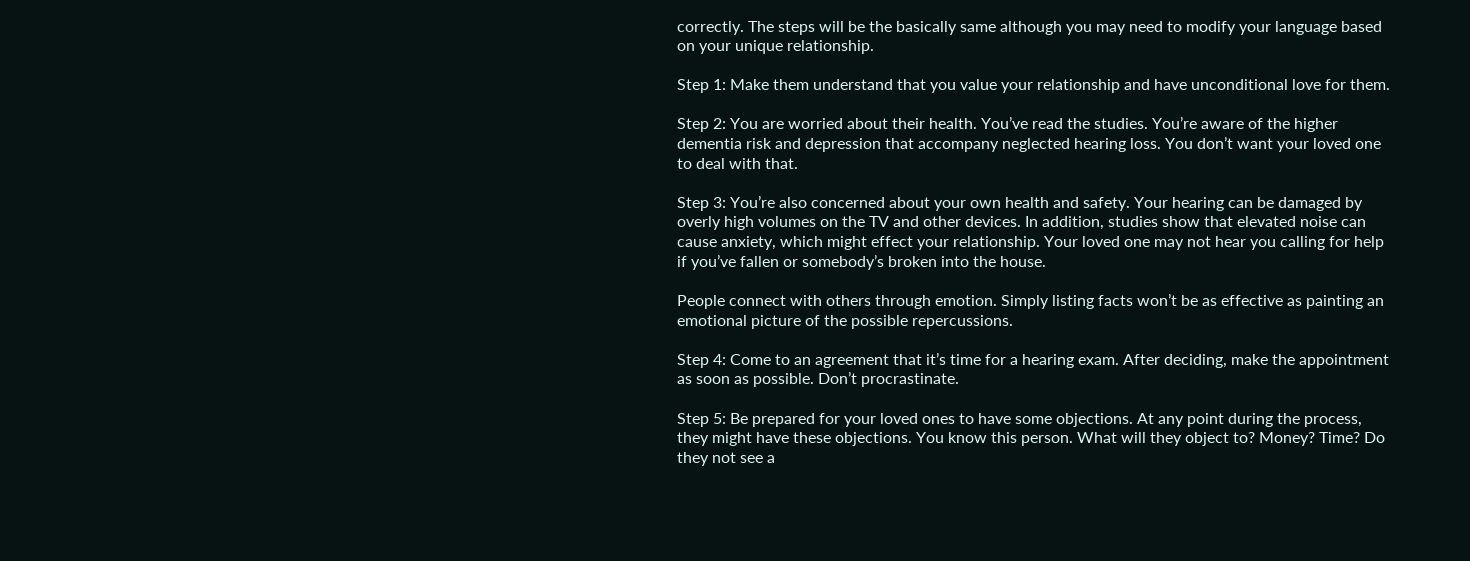correctly. The steps will be the basically same although you may need to modify your language based on your unique relationship.

Step 1: Make them understand that you value your relationship and have unconditional love for them.

Step 2: You are worried about their health. You’ve read the studies. You’re aware of the higher dementia risk and depression that accompany neglected hearing loss. You don’t want your loved one to deal with that.

Step 3: You’re also concerned about your own health and safety. Your hearing can be damaged by overly high volumes on the TV and other devices. In addition, studies show that elevated noise can cause anxiety, which might effect your relationship. Your loved one may not hear you calling for help if you’ve fallen or somebody’s broken into the house.

People connect with others through emotion. Simply listing facts won’t be as effective as painting an emotional picture of the possible repercussions.

Step 4: Come to an agreement that it’s time for a hearing exam. After deciding, make the appointment as soon as possible. Don’t procrastinate.

Step 5: Be prepared for your loved ones to have some objections. At any point during the process, they might have these objections. You know this person. What will they object to? Money? Time? Do they not see a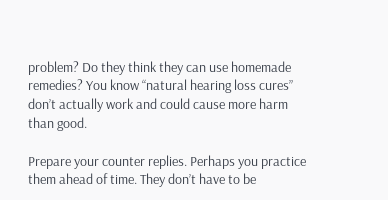problem? Do they think they can use homemade remedies? You know “natural hearing loss cures” don’t actually work and could cause more harm than good.

Prepare your counter replies. Perhaps you practice them ahead of time. They don’t have to be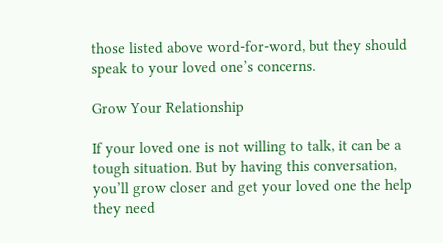those listed above word-for-word, but they should speak to your loved one’s concerns.

Grow Your Relationship

If your loved one is not willing to talk, it can be a tough situation. But by having this conversation, you’ll grow closer and get your loved one the help they need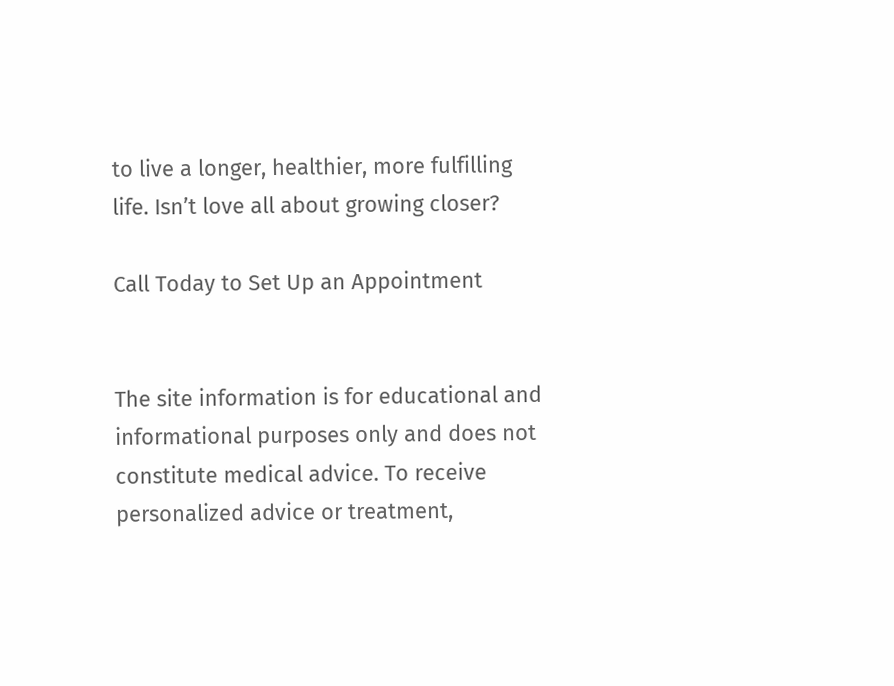to live a longer, healthier, more fulfilling life. Isn’t love all about growing closer?

Call Today to Set Up an Appointment


The site information is for educational and informational purposes only and does not constitute medical advice. To receive personalized advice or treatment,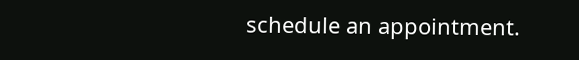schedule an appointment.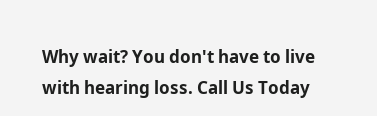Why wait? You don't have to live with hearing loss. Call Us Today